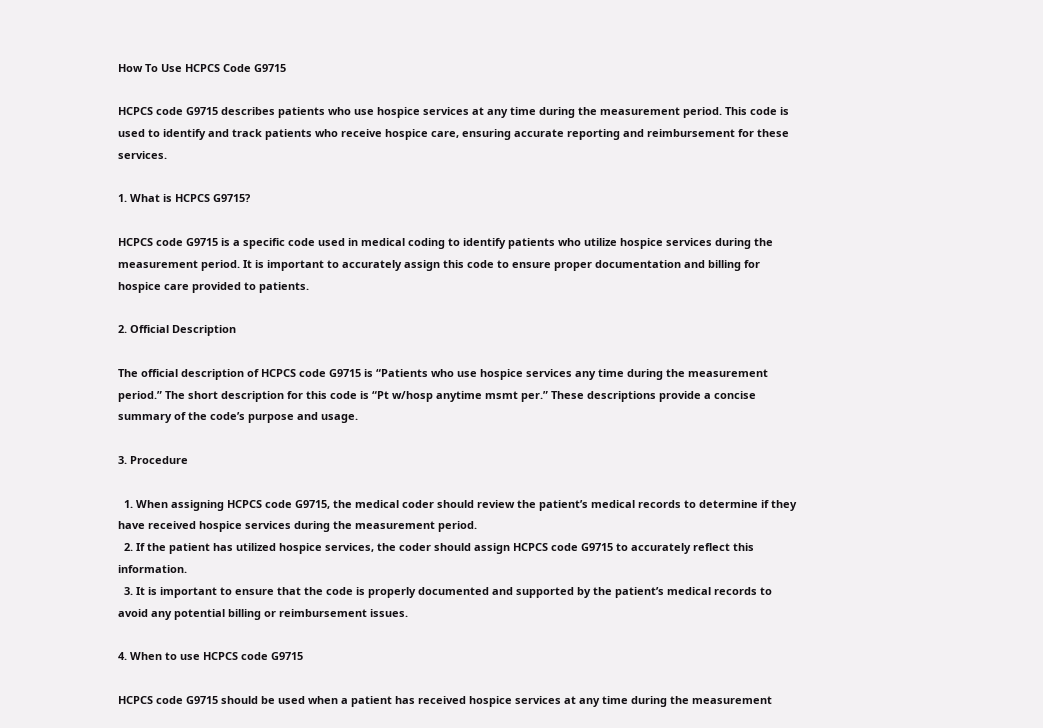How To Use HCPCS Code G9715

HCPCS code G9715 describes patients who use hospice services at any time during the measurement period. This code is used to identify and track patients who receive hospice care, ensuring accurate reporting and reimbursement for these services.

1. What is HCPCS G9715?

HCPCS code G9715 is a specific code used in medical coding to identify patients who utilize hospice services during the measurement period. It is important to accurately assign this code to ensure proper documentation and billing for hospice care provided to patients.

2. Official Description

The official description of HCPCS code G9715 is “Patients who use hospice services any time during the measurement period.” The short description for this code is “Pt w/hosp anytime msmt per.” These descriptions provide a concise summary of the code’s purpose and usage.

3. Procedure

  1. When assigning HCPCS code G9715, the medical coder should review the patient’s medical records to determine if they have received hospice services during the measurement period.
  2. If the patient has utilized hospice services, the coder should assign HCPCS code G9715 to accurately reflect this information.
  3. It is important to ensure that the code is properly documented and supported by the patient’s medical records to avoid any potential billing or reimbursement issues.

4. When to use HCPCS code G9715

HCPCS code G9715 should be used when a patient has received hospice services at any time during the measurement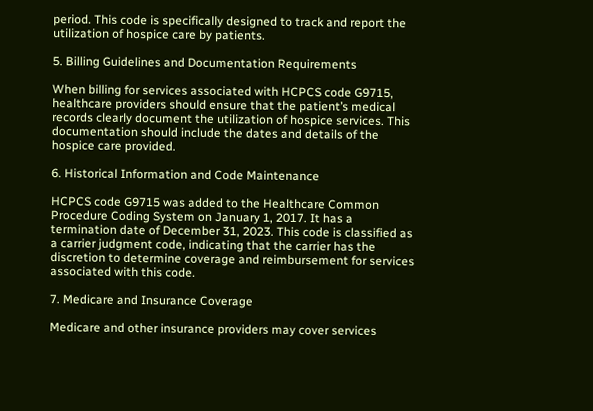period. This code is specifically designed to track and report the utilization of hospice care by patients.

5. Billing Guidelines and Documentation Requirements

When billing for services associated with HCPCS code G9715, healthcare providers should ensure that the patient’s medical records clearly document the utilization of hospice services. This documentation should include the dates and details of the hospice care provided.

6. Historical Information and Code Maintenance

HCPCS code G9715 was added to the Healthcare Common Procedure Coding System on January 1, 2017. It has a termination date of December 31, 2023. This code is classified as a carrier judgment code, indicating that the carrier has the discretion to determine coverage and reimbursement for services associated with this code.

7. Medicare and Insurance Coverage

Medicare and other insurance providers may cover services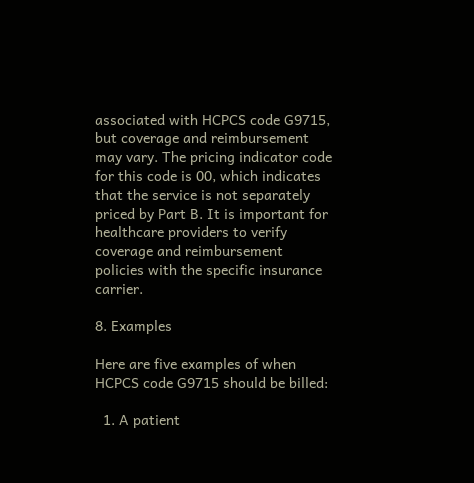associated with HCPCS code G9715, but coverage and reimbursement may vary. The pricing indicator code for this code is 00, which indicates that the service is not separately priced by Part B. It is important for healthcare providers to verify coverage and reimbursement policies with the specific insurance carrier.

8. Examples

Here are five examples of when HCPCS code G9715 should be billed:

  1. A patient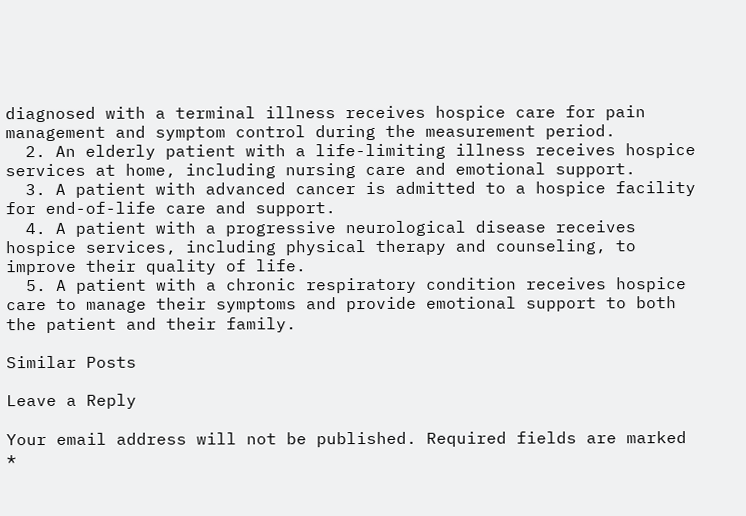diagnosed with a terminal illness receives hospice care for pain management and symptom control during the measurement period.
  2. An elderly patient with a life-limiting illness receives hospice services at home, including nursing care and emotional support.
  3. A patient with advanced cancer is admitted to a hospice facility for end-of-life care and support.
  4. A patient with a progressive neurological disease receives hospice services, including physical therapy and counseling, to improve their quality of life.
  5. A patient with a chronic respiratory condition receives hospice care to manage their symptoms and provide emotional support to both the patient and their family.

Similar Posts

Leave a Reply

Your email address will not be published. Required fields are marked *